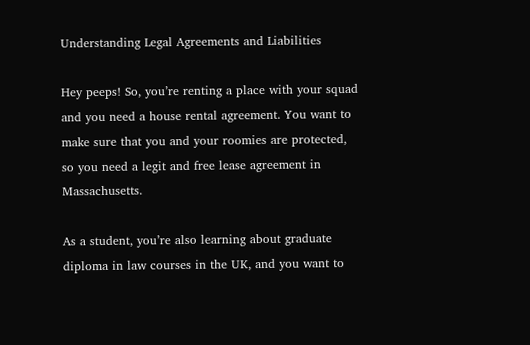Understanding Legal Agreements and Liabilities

Hey peeps! So, you’re renting a place with your squad and you need a house rental agreement. You want to make sure that you and your roomies are protected, so you need a legit and free lease agreement in Massachusetts.

As a student, you’re also learning about graduate diploma in law courses in the UK, and you want to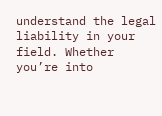understand the legal liability in your field. Whether you’re into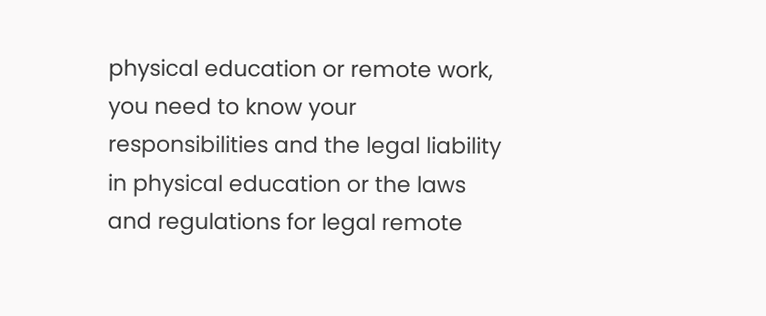physical education or remote work, you need to know your responsibilities and the legal liability in physical education or the laws and regulations for legal remote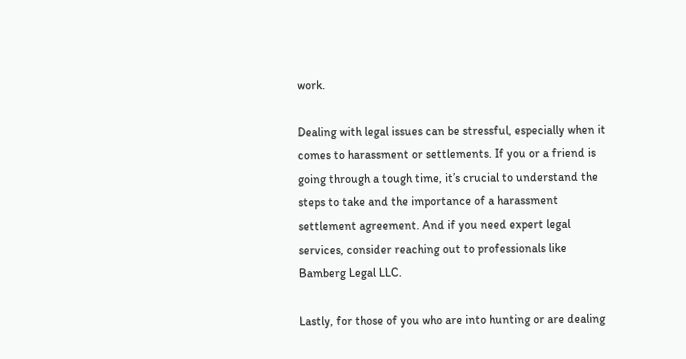work.

Dealing with legal issues can be stressful, especially when it comes to harassment or settlements. If you or a friend is going through a tough time, it’s crucial to understand the steps to take and the importance of a harassment settlement agreement. And if you need expert legal services, consider reaching out to professionals like Bamberg Legal LLC.

Lastly, for those of you who are into hunting or are dealing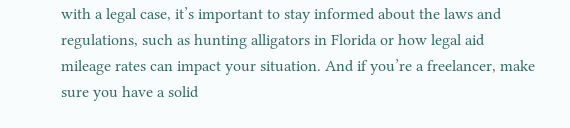with a legal case, it’s important to stay informed about the laws and regulations, such as hunting alligators in Florida or how legal aid mileage rates can impact your situation. And if you’re a freelancer, make sure you have a solid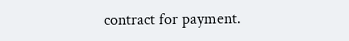contract for payment.